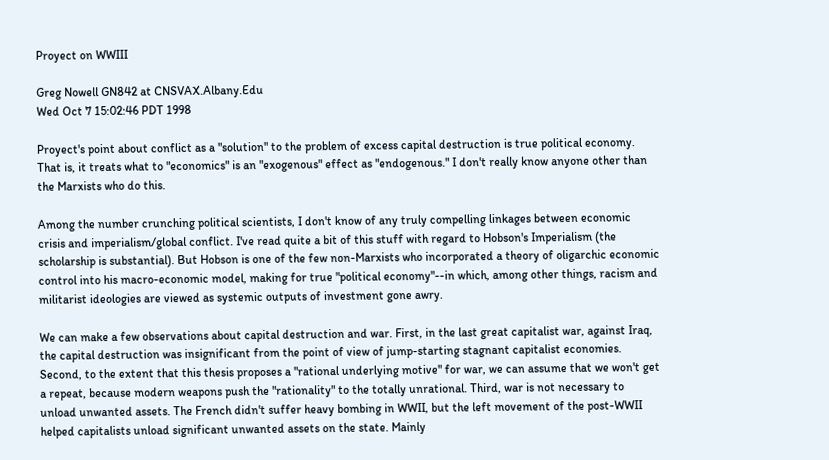Proyect on WWIII

Greg Nowell GN842 at CNSVAX.Albany.Edu
Wed Oct 7 15:02:46 PDT 1998

Proyect's point about conflict as a "solution" to the problem of excess capital destruction is true political economy. That is, it treats what to "economics" is an "exogenous" effect as "endogenous." I don't really know anyone other than the Marxists who do this.

Among the number crunching political scientists, I don't know of any truly compelling linkages between economic crisis and imperialism/global conflict. I've read quite a bit of this stuff with regard to Hobson's Imperialism (the scholarship is substantial). But Hobson is one of the few non-Marxists who incorporated a theory of oligarchic economic control into his macro-economic model, making for true "political economy"--in which, among other things, racism and militarist ideologies are viewed as systemic outputs of investment gone awry.

We can make a few observations about capital destruction and war. First, in the last great capitalist war, against Iraq, the capital destruction was insignificant from the point of view of jump-starting stagnant capitalist economies. Second, to the extent that this thesis proposes a "rational underlying motive" for war, we can assume that we won't get a repeat, because modern weapons push the "rationality" to the totally unrational. Third, war is not necessary to unload unwanted assets. The French didn't suffer heavy bombing in WWII, but the left movement of the post-WWII helped capitalists unload significant unwanted assets on the state. Mainly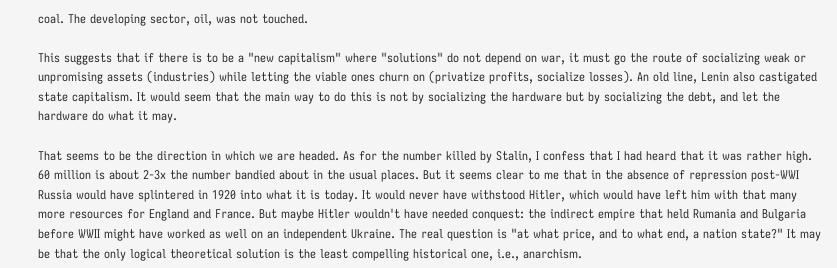coal. The developing sector, oil, was not touched.

This suggests that if there is to be a "new capitalism" where "solutions" do not depend on war, it must go the route of socializing weak or unpromising assets (industries) while letting the viable ones churn on (privatize profits, socialize losses). An old line, Lenin also castigated state capitalism. It would seem that the main way to do this is not by socializing the hardware but by socializing the debt, and let the hardware do what it may.

That seems to be the direction in which we are headed. As for the number killed by Stalin, I confess that I had heard that it was rather high. 60 million is about 2-3x the number bandied about in the usual places. But it seems clear to me that in the absence of repression post-WWI Russia would have splintered in 1920 into what it is today. It would never have withstood Hitler, which would have left him with that many more resources for England and France. But maybe Hitler wouldn't have needed conquest: the indirect empire that held Rumania and Bulgaria before WWII might have worked as well on an independent Ukraine. The real question is "at what price, and to what end, a nation state?" It may be that the only logical theoretical solution is the least compelling historical one, i.e., anarchism.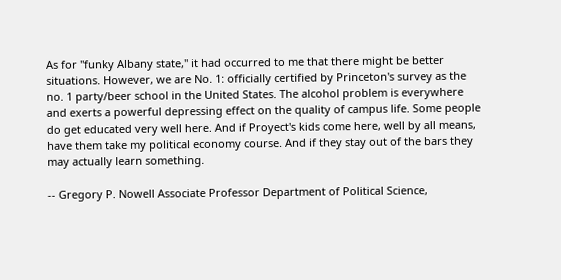As for "funky Albany state," it had occurred to me that there might be better situations. However, we are No. 1: officially certified by Princeton's survey as the no. 1 party/beer school in the United States. The alcohol problem is everywhere and exerts a powerful depressing effect on the quality of campus life. Some people do get educated very well here. And if Proyect's kids come here, well by all means, have them take my political economy course. And if they stay out of the bars they may actually learn something.

-- Gregory P. Nowell Associate Professor Department of Political Science,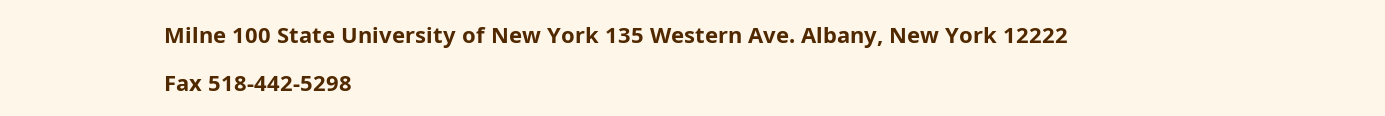Milne 100 State University of New York 135 Western Ave. Albany, New York 12222

Fax 518-442-5298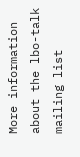More information about the lbo-talk mailing list